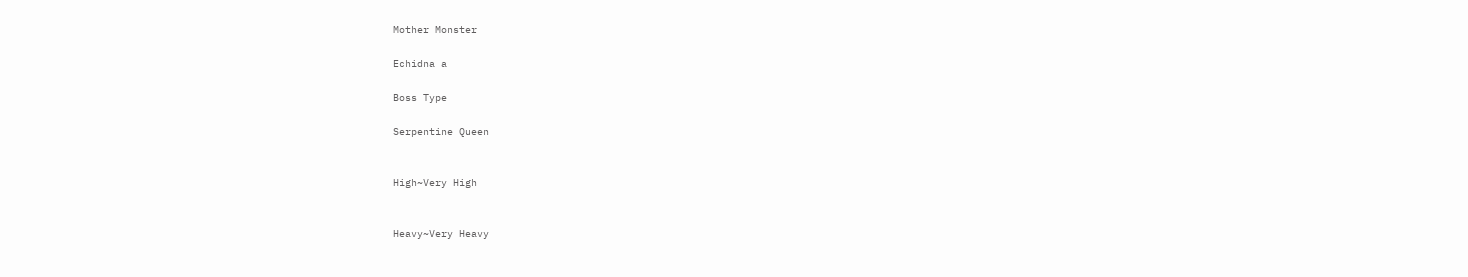Mother Monster

Echidna a

Boss Type

Serpentine Queen


High~Very High


Heavy~Very Heavy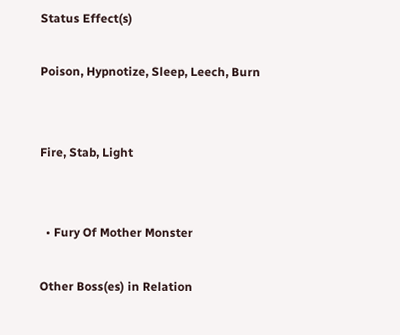Status Effect(s)

Poison, Hypnotize, Sleep, Leech, Burn


Fire, Stab, Light


  • Fury Of Mother Monster

Other Boss(es) in Relation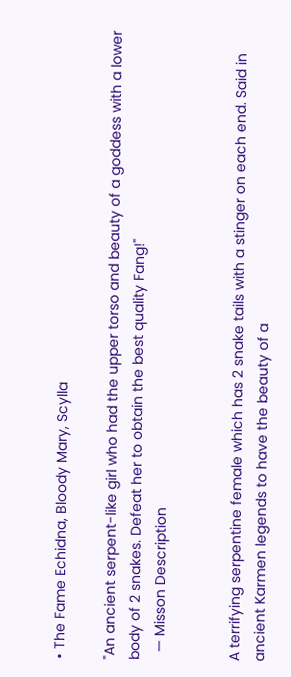• The Fame Echidna, Bloody Mary, Scylla

"An ancient serpent-like girl who had the upper torso and beauty of a goddess with a lower body of 2 snakes. Defeat her to obtain the best quality Fang!"
  — Misson Description


A terrifying serpentine female which has 2 snake tails with a stinger on each end. Said in ancient Karmen legends to have the beauty of a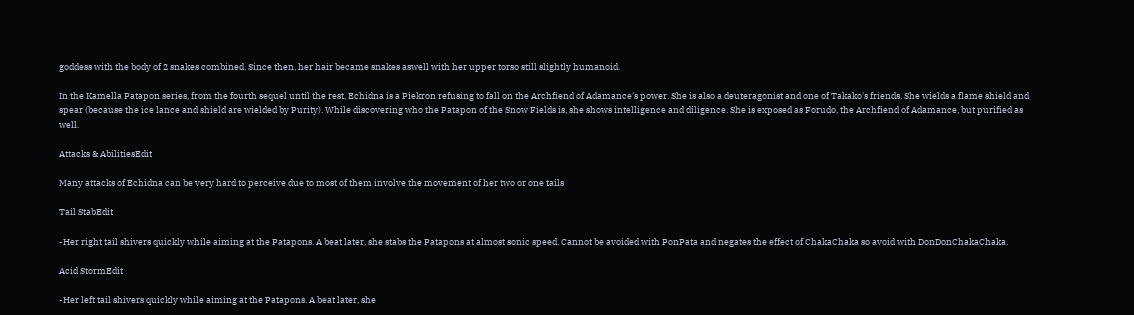goddess with the body of 2 snakes combined. Since then, her hair became snakes aswell with her upper torso still slightly humanoid.

In the Kamella Patapon series, from the fourth sequel until the rest, Echidna is a Piekron refusing to fall on the Archfiend of Adamance's power. She is also a deuteragonist and one of Takako's friends. She wields a flame shield and spear (because the ice lance and shield are wielded by Purity). While discovering who the Patapon of the Snow Fields is, she shows intelligence and diligence. She is exposed as Forudo, the Archfiend of Adamance, but purified as well.

Attacks & AbilitiesEdit

Many attacks of Echidna can be very hard to perceive due to most of them involve the movement of her two or one tails

Tail StabEdit

-Her right tail shivers quickly while aiming at the Patapons. A beat later, she stabs the Patapons at almost sonic speed. Cannot be avoided with PonPata and negates the effect of ChakaChaka so avoid with DonDonChakaChaka.

Acid StormEdit

-Her left tail shivers quickly while aiming at the Patapons. A beat later, she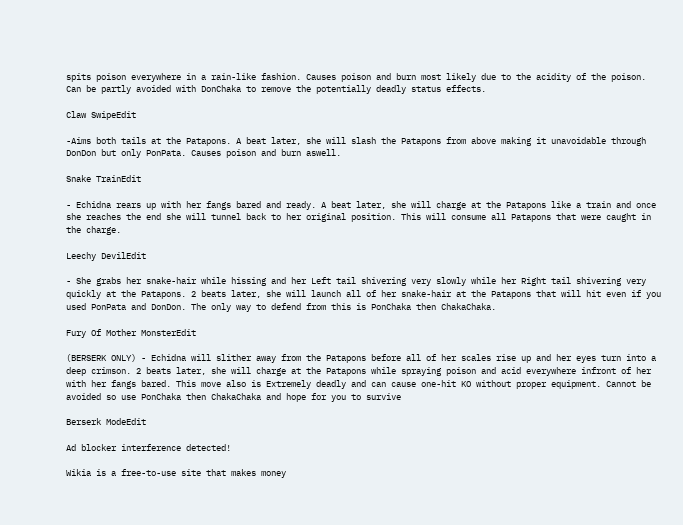spits poison everywhere in a rain-like fashion. Causes poison and burn most likely due to the acidity of the poison. Can be partly avoided with DonChaka to remove the potentially deadly status effects.

Claw SwipeEdit

-Aims both tails at the Patapons. A beat later, she will slash the Patapons from above making it unavoidable through DonDon but only PonPata. Causes poison and burn aswell.

Snake TrainEdit

- Echidna rears up with her fangs bared and ready. A beat later, she will charge at the Patapons like a train and once she reaches the end she will tunnel back to her original position. This will consume all Patapons that were caught in the charge.

Leechy DevilEdit

- She grabs her snake-hair while hissing and her Left tail shivering very slowly while her Right tail shivering very quickly at the Patapons. 2 beats later, she will launch all of her snake-hair at the Patapons that will hit even if you used PonPata and DonDon. The only way to defend from this is PonChaka then ChakaChaka.

Fury Of Mother MonsterEdit

(BERSERK ONLY) - Echidna will slither away from the Patapons before all of her scales rise up and her eyes turn into a deep crimson. 2 beats later, she will charge at the Patapons while spraying poison and acid everywhere infront of her with her fangs bared. This move also is Extremely deadly and can cause one-hit KO without proper equipment. Cannot be avoided so use PonChaka then ChakaChaka and hope for you to survive

Berserk ModeEdit

Ad blocker interference detected!

Wikia is a free-to-use site that makes money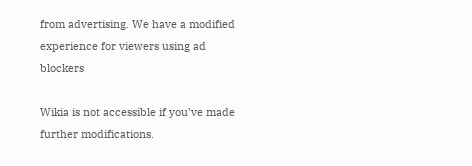from advertising. We have a modified experience for viewers using ad blockers

Wikia is not accessible if you’ve made further modifications.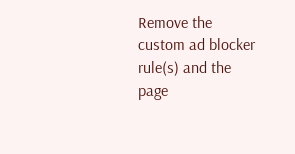Remove the custom ad blocker rule(s) and the page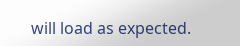will load as expected.